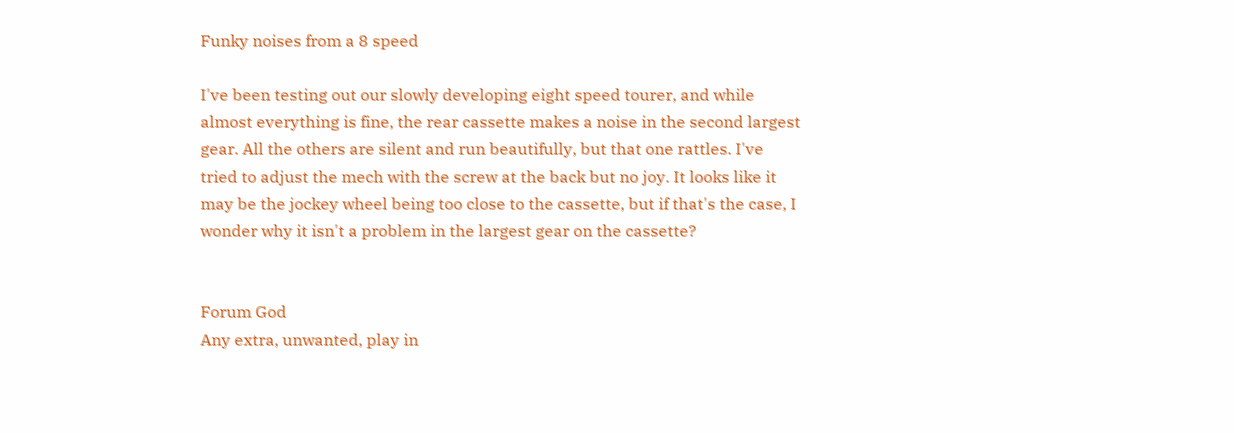Funky noises from a 8 speed

I've been testing out our slowly developing eight speed tourer, and while almost everything is fine, the rear cassette makes a noise in the second largest gear. All the others are silent and run beautifully, but that one rattles. I've tried to adjust the mech with the screw at the back but no joy. It looks like it may be the jockey wheel being too close to the cassette, but if that's the case, I wonder why it isn't a problem in the largest gear on the cassette?


Forum God
Any extra, unwanted, play in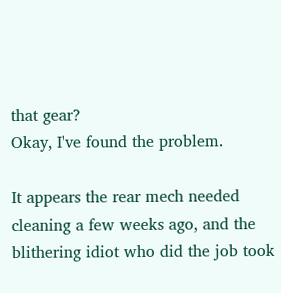that gear?
Okay, I've found the problem.

It appears the rear mech needed cleaning a few weeks ago, and the blithering idiot who did the job took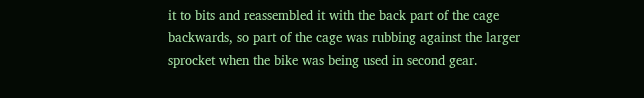it to bits and reassembled it with the back part of the cage backwards, so part of the cage was rubbing against the larger sprocket when the bike was being used in second gear.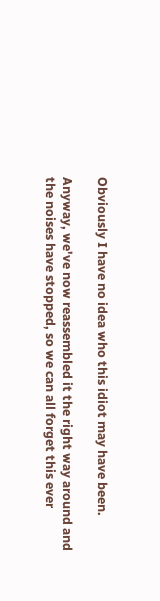Obviously I have no idea who this idiot may have been.

Anyway, we've now reassembled it the right way around and the noises have stopped, so we can all forget this ever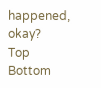happened, okay?
Top Bottom